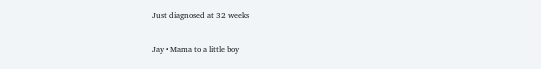Just diagnosed at 32 weeks

Jay • Mama to a little boy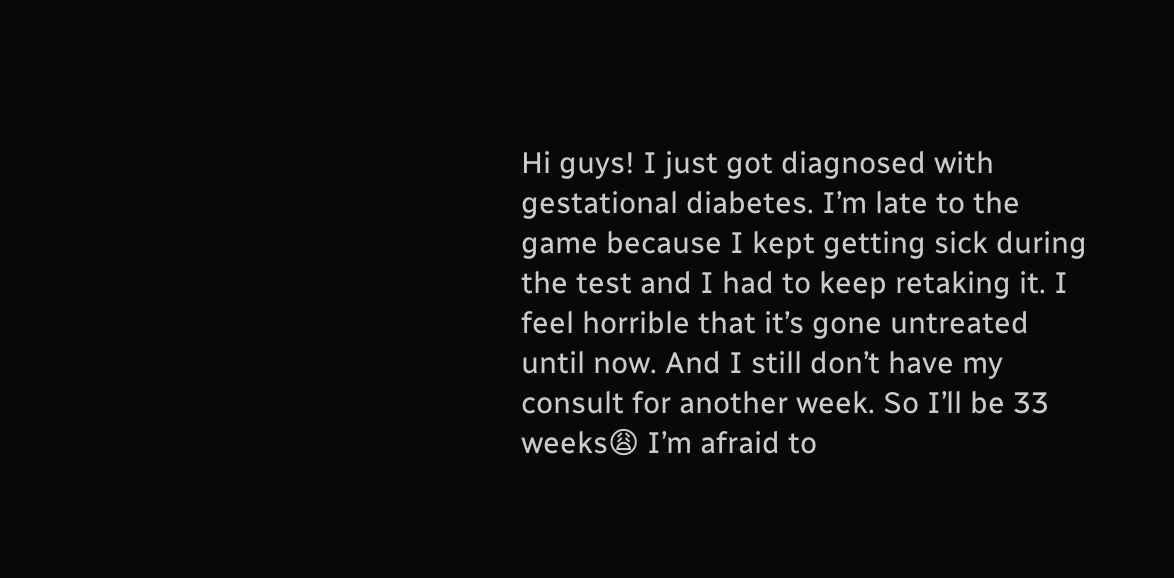Hi guys! I just got diagnosed with gestational diabetes. I’m late to the game because I kept getting sick during the test and I had to keep retaking it. I feel horrible that it’s gone untreated until now. And I still don’t have my consult for another week. So I’ll be 33 weeks😩 I’m afraid to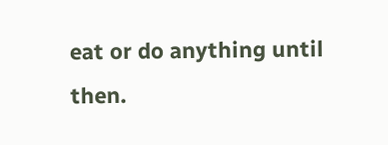eat or do anything until then.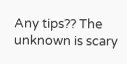Any tips?? The unknown is scary